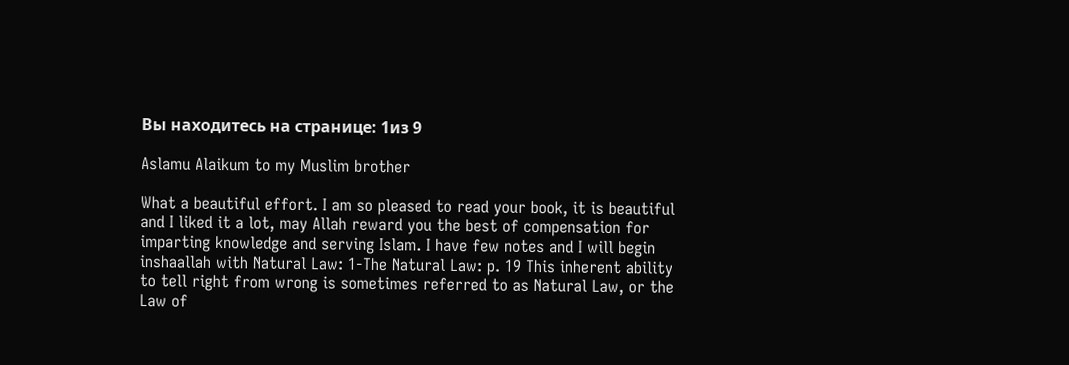Вы находитесь на странице: 1из 9

Aslamu Alaikum to my Muslim brother

What a beautiful effort. I am so pleased to read your book, it is beautiful and I liked it a lot, may Allah reward you the best of compensation for imparting knowledge and serving Islam. I have few notes and I will begin inshaallah with Natural Law: 1-The Natural Law: p. 19 This inherent ability to tell right from wrong is sometimes referred to as Natural Law, or the Law of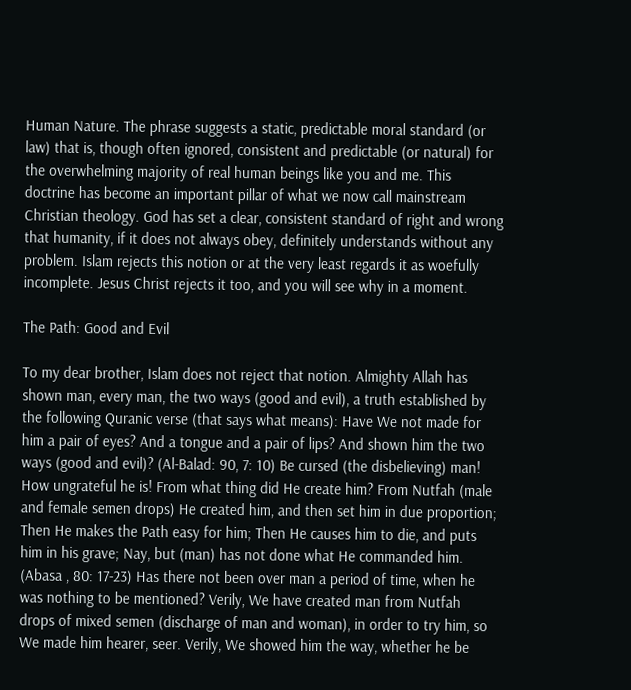Human Nature. The phrase suggests a static, predictable moral standard (or law) that is, though often ignored, consistent and predictable (or natural) for the overwhelming majority of real human beings like you and me. This doctrine has become an important pillar of what we now call mainstream Christian theology. God has set a clear, consistent standard of right and wrong that humanity, if it does not always obey, definitely understands without any problem. Islam rejects this notion or at the very least regards it as woefully incomplete. Jesus Christ rejects it too, and you will see why in a moment.

The Path: Good and Evil

To my dear brother, Islam does not reject that notion. Almighty Allah has shown man, every man, the two ways (good and evil), a truth established by the following Quranic verse (that says what means): Have We not made for him a pair of eyes? And a tongue and a pair of lips? And shown him the two ways (good and evil)? (Al-Balad: 90, 7: 10) Be cursed (the disbelieving) man! How ungrateful he is! From what thing did He create him? From Nutfah (male and female semen drops) He created him, and then set him in due proportion; Then He makes the Path easy for him; Then He causes him to die, and puts him in his grave; Nay, but (man) has not done what He commanded him. (Abasa , 80: 17-23) Has there not been over man a period of time, when he was nothing to be mentioned? Verily, We have created man from Nutfah drops of mixed semen (discharge of man and woman), in order to try him, so We made him hearer, seer. Verily, We showed him the way, whether he be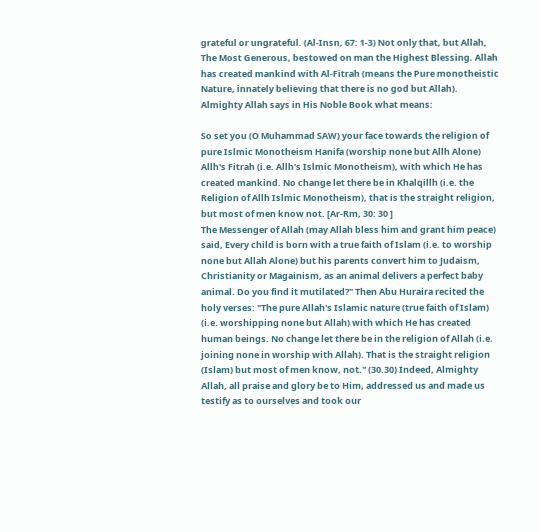grateful or ungrateful. (Al-Insn, 67: 1-3) Not only that, but Allah, The Most Generous, bestowed on man the Highest Blessing. Allah has created mankind with Al-Fitrah (means the Pure monotheistic Nature, innately believing that there is no god but Allah). Almighty Allah says in His Noble Book what means:

So set you (O Muhammad SAW) your face towards the religion of pure Islmic Monotheism Hanifa (worship none but Allh Alone) Allh's Fitrah (i.e. Allh's Islmic Monotheism), with which He has created mankind. No change let there be in Khalqillh (i.e. the Religion of Allh Islmic Monotheism), that is the straight religion, but most of men know not. [Ar-Rm, 30: 30 ]
The Messenger of Allah (may Allah bless him and grant him peace) said, Every child is born with a true faith of Islam (i.e. to worship none but Allah Alone) but his parents convert him to Judaism, Christianity or Magainism, as an animal delivers a perfect baby animal. Do you find it mutilated?" Then Abu Huraira recited the holy verses: "The pure Allah's Islamic nature (true faith of Islam) (i.e. worshipping none but Allah) with which He has created human beings. No change let there be in the religion of Allah (i.e. joining none in worship with Allah). That is the straight religion (Islam) but most of men know, not." (30.30) Indeed, Almighty Allah, all praise and glory be to Him, addressed us and made us testify as to ourselves and took our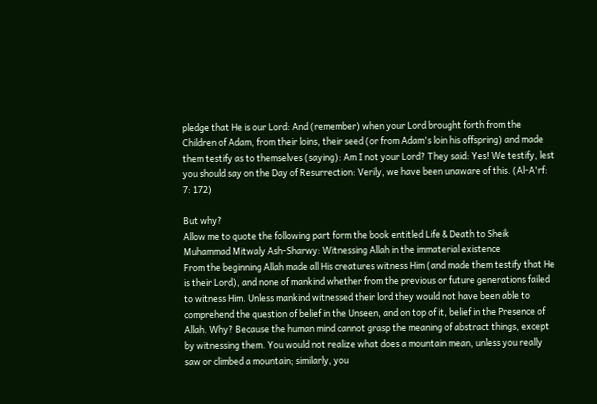pledge that He is our Lord: And (remember) when your Lord brought forth from the Children of Adam, from their loins, their seed (or from Adam's loin his offspring) and made them testify as to themselves (saying): Am I not your Lord? They said: Yes! We testify, lest you should say on the Day of Resurrection: Verily, we have been unaware of this. (Al-A'rf: 7: 172)

But why?
Allow me to quote the following part form the book entitled Life & Death to Sheik Muhammad Mitwaly Ash-Sharwy: Witnessing Allah in the immaterial existence
From the beginning Allah made all His creatures witness Him (and made them testify that He is their Lord), and none of mankind whether from the previous or future generations failed to witness Him. Unless mankind witnessed their lord they would not have been able to comprehend the question of belief in the Unseen, and on top of it, belief in the Presence of Allah. Why? Because the human mind cannot grasp the meaning of abstract things, except by witnessing them. You would not realize what does a mountain mean, unless you really saw or climbed a mountain; similarly, you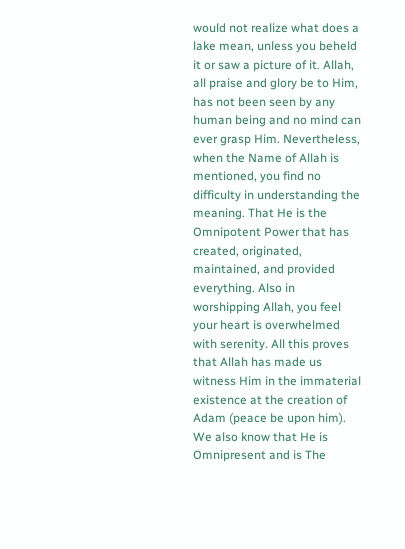would not realize what does a lake mean, unless you beheld it or saw a picture of it. Allah, all praise and glory be to Him, has not been seen by any human being and no mind can ever grasp Him. Nevertheless, when the Name of Allah is mentioned, you find no difficulty in understanding the meaning. That He is the Omnipotent Power that has created, originated, maintained, and provided everything. Also in worshipping Allah, you feel your heart is overwhelmed with serenity. All this proves that Allah has made us witness Him in the immaterial existence at the creation of Adam (peace be upon him). We also know that He is Omnipresent and is The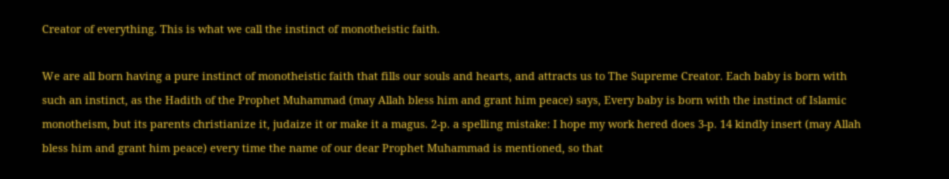Creator of everything. This is what we call the instinct of monotheistic faith.

We are all born having a pure instinct of monotheistic faith that fills our souls and hearts, and attracts us to The Supreme Creator. Each baby is born with such an instinct, as the Hadith of the Prophet Muhammad (may Allah bless him and grant him peace) says, Every baby is born with the instinct of Islamic monotheism, but its parents christianize it, judaize it or make it a magus. 2-p. a spelling mistake: I hope my work hered does 3-p. 14 kindly insert (may Allah bless him and grant him peace) every time the name of our dear Prophet Muhammad is mentioned, so that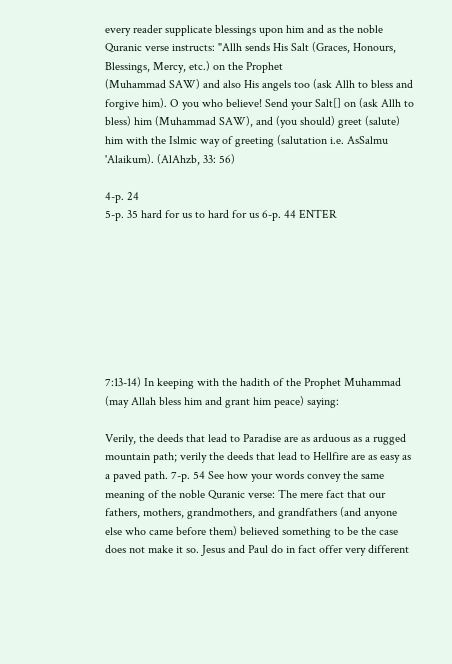every reader supplicate blessings upon him and as the noble Quranic verse instructs: "Allh sends His Salt (Graces, Honours, Blessings, Mercy, etc.) on the Prophet
(Muhammad SAW) and also His angels too (ask Allh to bless and forgive him). O you who believe! Send your Salt[] on (ask Allh to bless) him (Muhammad SAW), and (you should) greet (salute) him with the Islmic way of greeting (salutation i.e. AsSalmu 'Alaikum). (AlAhzb, 33: 56)

4-p. 24
5-p. 35 hard for us to hard for us 6-p. 44 ENTER








7:13-14) In keeping with the hadith of the Prophet Muhammad (may Allah bless him and grant him peace) saying:

Verily, the deeds that lead to Paradise are as arduous as a rugged mountain path; verily the deeds that lead to Hellfire are as easy as a paved path. 7-p. 54 See how your words convey the same meaning of the noble Quranic verse: The mere fact that our fathers, mothers, grandmothers, and grandfathers (and anyone else who came before them) believed something to be the case does not make it so. Jesus and Paul do in fact offer very different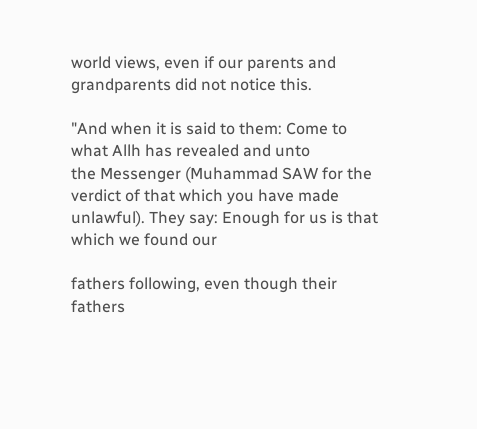world views, even if our parents and grandparents did not notice this.

"And when it is said to them: Come to what Allh has revealed and unto
the Messenger (Muhammad SAW for the verdict of that which you have made unlawful). They say: Enough for us is that which we found our

fathers following, even though their fathers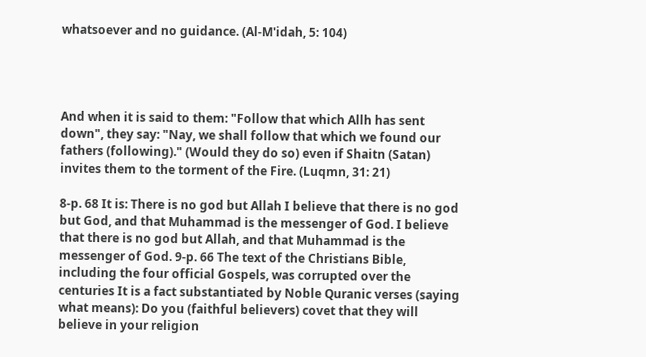whatsoever and no guidance. (Al-M'idah, 5: 104)




And when it is said to them: "Follow that which Allh has sent down", they say: "Nay, we shall follow that which we found our fathers (following)." (Would they do so) even if Shaitn (Satan) invites them to the torment of the Fire. (Luqmn, 31: 21)

8-p. 68 It is: There is no god but Allah I believe that there is no god but God, and that Muhammad is the messenger of God. I believe that there is no god but Allah, and that Muhammad is the messenger of God. 9-p. 66 The text of the Christians Bible, including the four official Gospels, was corrupted over the centuries It is a fact substantiated by Noble Quranic verses (saying what means): Do you (faithful believers) covet that they will believe in your religion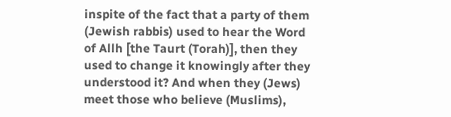inspite of the fact that a party of them (Jewish rabbis) used to hear the Word of Allh [the Taurt (Torah)], then they used to change it knowingly after they understood it? And when they (Jews) meet those who believe (Muslims),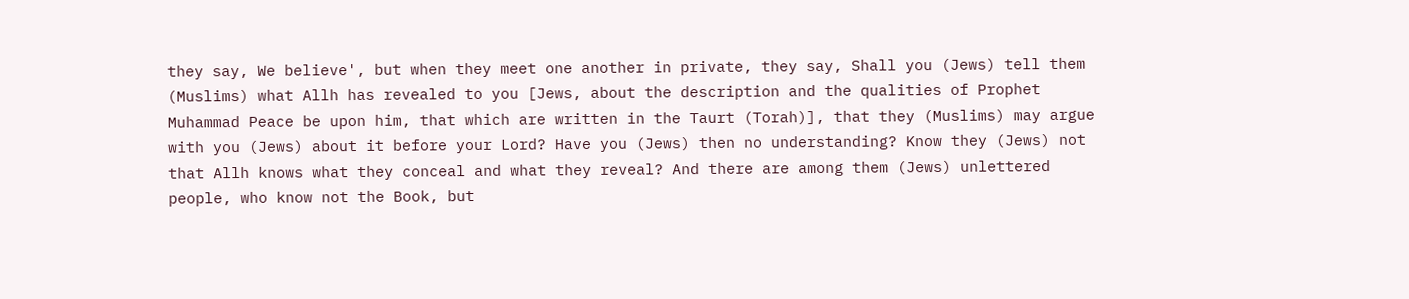they say, We believe', but when they meet one another in private, they say, Shall you (Jews) tell them (Muslims) what Allh has revealed to you [Jews, about the description and the qualities of Prophet Muhammad Peace be upon him, that which are written in the Taurt (Torah)], that they (Muslims) may argue with you (Jews) about it before your Lord? Have you (Jews) then no understanding? Know they (Jews) not that Allh knows what they conceal and what they reveal? And there are among them (Jews) unlettered people, who know not the Book, but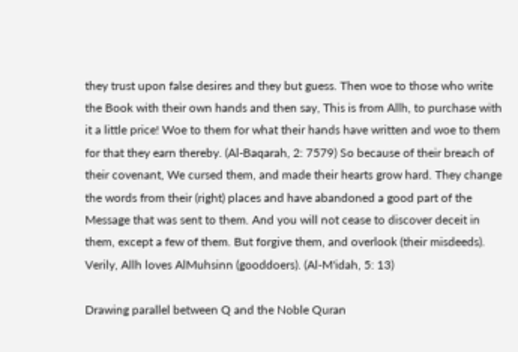they trust upon false desires and they but guess. Then woe to those who write the Book with their own hands and then say, This is from Allh, to purchase with it a little price! Woe to them for what their hands have written and woe to them for that they earn thereby. (Al-Baqarah, 2: 7579) So because of their breach of their covenant, We cursed them, and made their hearts grow hard. They change the words from their (right) places and have abandoned a good part of the Message that was sent to them. And you will not cease to discover deceit in them, except a few of them. But forgive them, and overlook (their misdeeds). Verily, Allh loves AlMuhsinn (gooddoers). (Al-M'idah, 5: 13)

Drawing parallel between Q and the Noble Quran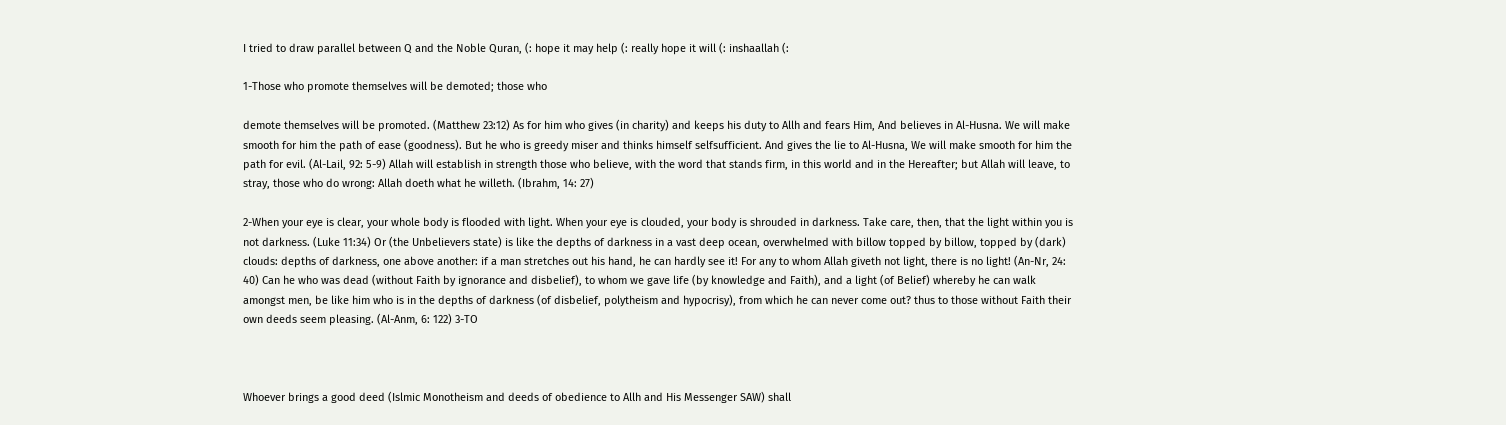I tried to draw parallel between Q and the Noble Quran, (: hope it may help (: really hope it will (: inshaallah (:

1-Those who promote themselves will be demoted; those who

demote themselves will be promoted. (Matthew 23:12) As for him who gives (in charity) and keeps his duty to Allh and fears Him, And believes in Al-Husna. We will make smooth for him the path of ease (goodness). But he who is greedy miser and thinks himself selfsufficient. And gives the lie to Al-Husna, We will make smooth for him the path for evil. (Al-Lail, 92: 5-9) Allah will establish in strength those who believe, with the word that stands firm, in this world and in the Hereafter; but Allah will leave, to stray, those who do wrong: Allah doeth what he willeth. (Ibrahm, 14: 27)

2-When your eye is clear, your whole body is flooded with light. When your eye is clouded, your body is shrouded in darkness. Take care, then, that the light within you is not darkness. (Luke 11:34) Or (the Unbelievers state) is like the depths of darkness in a vast deep ocean, overwhelmed with billow topped by billow, topped by (dark) clouds: depths of darkness, one above another: if a man stretches out his hand, he can hardly see it! For any to whom Allah giveth not light, there is no light! (An-Nr, 24: 40) Can he who was dead (without Faith by ignorance and disbelief), to whom we gave life (by knowledge and Faith), and a light (of Belief) whereby he can walk amongst men, be like him who is in the depths of darkness (of disbelief, polytheism and hypocrisy), from which he can never come out? thus to those without Faith their own deeds seem pleasing. (Al-Anm, 6: 122) 3-TO



Whoever brings a good deed (Islmic Monotheism and deeds of obedience to Allh and His Messenger SAW) shall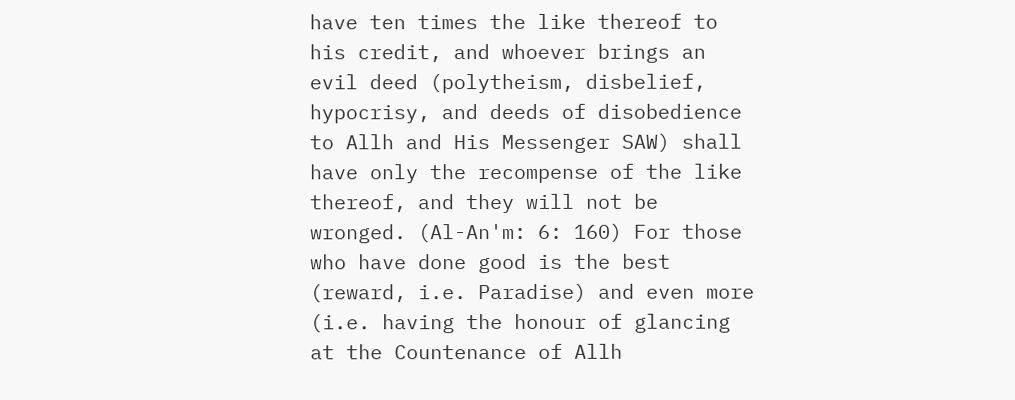have ten times the like thereof to his credit, and whoever brings an evil deed (polytheism, disbelief, hypocrisy, and deeds of disobedience to Allh and His Messenger SAW) shall have only the recompense of the like thereof, and they will not be wronged. (Al-An'm: 6: 160) For those who have done good is the best (reward, i.e. Paradise) and even more (i.e. having the honour of glancing at the Countenance of Allh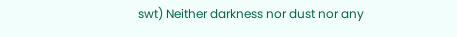swt) Neither darkness nor dust nor any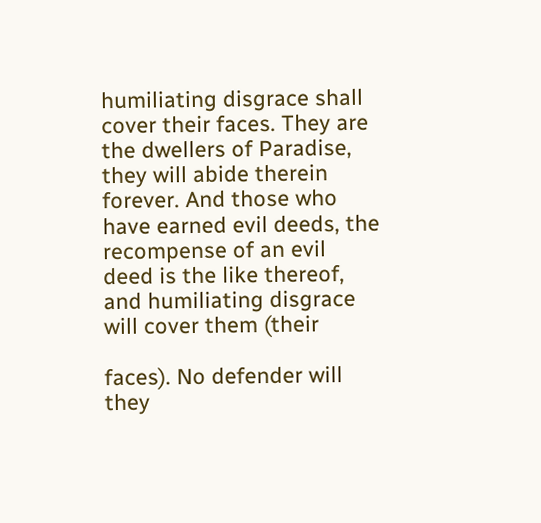humiliating disgrace shall cover their faces. They are the dwellers of Paradise, they will abide therein forever. And those who have earned evil deeds, the recompense of an evil deed is the like thereof, and humiliating disgrace will cover them (their

faces). No defender will they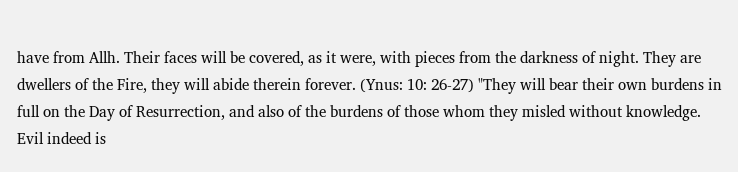have from Allh. Their faces will be covered, as it were, with pieces from the darkness of night. They are dwellers of the Fire, they will abide therein forever. (Ynus: 10: 26-27) "They will bear their own burdens in full on the Day of Resurrection, and also of the burdens of those whom they misled without knowledge. Evil indeed is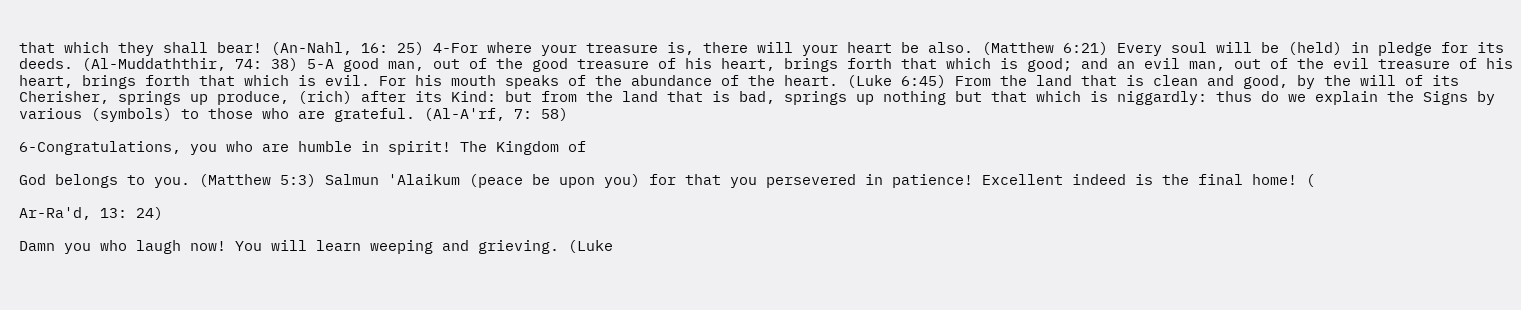that which they shall bear! (An-Nahl, 16: 25) 4-For where your treasure is, there will your heart be also. (Matthew 6:21) Every soul will be (held) in pledge for its deeds. (Al-Muddaththir, 74: 38) 5-A good man, out of the good treasure of his heart, brings forth that which is good; and an evil man, out of the evil treasure of his heart, brings forth that which is evil. For his mouth speaks of the abundance of the heart. (Luke 6:45) From the land that is clean and good, by the will of its Cherisher, springs up produce, (rich) after its Kind: but from the land that is bad, springs up nothing but that which is niggardly: thus do we explain the Signs by various (symbols) to those who are grateful. (Al-A'rf, 7: 58)

6-Congratulations, you who are humble in spirit! The Kingdom of

God belongs to you. (Matthew 5:3) Salmun 'Alaikum (peace be upon you) for that you persevered in patience! Excellent indeed is the final home! (

Ar-Ra'd, 13: 24)

Damn you who laugh now! You will learn weeping and grieving. (Luke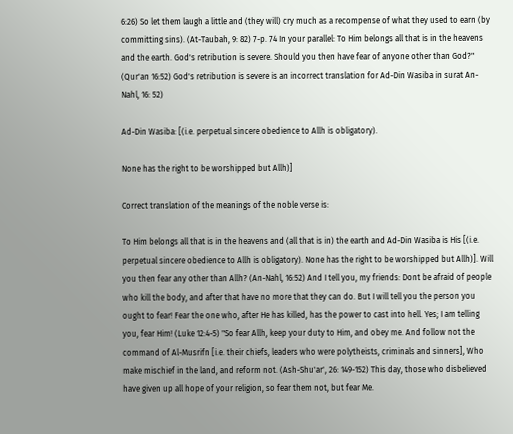6:26) So let them laugh a little and (they will) cry much as a recompense of what they used to earn (by committing sins). (At-Taubah, 9: 82) 7-p. 74 In your parallel: To Him belongs all that is in the heavens and the earth. God's retribution is severe. Should you then have fear of anyone other than God?" (Qur'an 16:52) God's retribution is severe is an incorrect translation for Ad-Din Wasiba in surat An-Nahl, 16: 52)

Ad-Din Wasiba: [(i.e. perpetual sincere obedience to Allh is obligatory).

None has the right to be worshipped but Allh)]

Correct translation of the meanings of the noble verse is:

To Him belongs all that is in the heavens and (all that is in) the earth and Ad-Din Wasiba is His [(i.e. perpetual sincere obedience to Allh is obligatory). None has the right to be worshipped but Allh)]. Will you then fear any other than Allh? (An-Nahl, 16:52) And I tell you, my friends: Dont be afraid of people who kill the body, and after that have no more that they can do. But I will tell you the person you ought to fear! Fear the one who, after He has killed, has the power to cast into hell. Yes; I am telling you, fear Him! (Luke 12:4-5) "So fear Allh, keep your duty to Him, and obey me. And follow not the command of Al-Musrifn [i.e. their chiefs, leaders who were polytheists, criminals and sinners], Who make mischief in the land, and reform not. (Ash-Shu'ar', 26: 149-152) This day, those who disbelieved have given up all hope of your religion, so fear them not, but fear Me.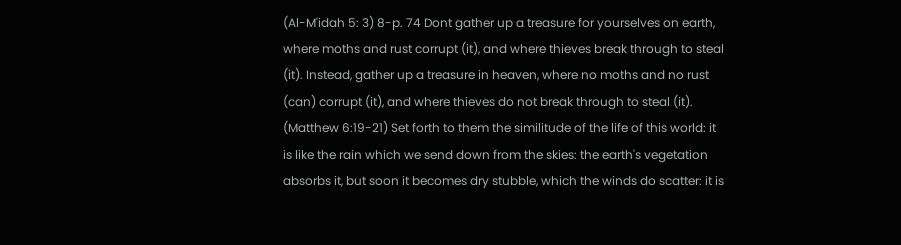(Al-M'idah 5: 3) 8-p. 74 Dont gather up a treasure for yourselves on earth, where moths and rust corrupt (it), and where thieves break through to steal (it). Instead, gather up a treasure in heaven, where no moths and no rust (can) corrupt (it), and where thieves do not break through to steal (it). (Matthew 6:19-21) Set forth to them the similitude of the life of this world: it is like the rain which we send down from the skies: the earth's vegetation absorbs it, but soon it becomes dry stubble, which the winds do scatter: it is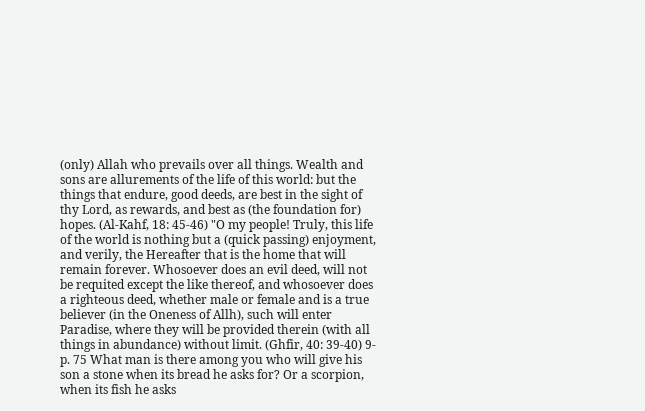(only) Allah who prevails over all things. Wealth and sons are allurements of the life of this world: but the things that endure, good deeds, are best in the sight of thy Lord, as rewards, and best as (the foundation for) hopes. (Al-Kahf, 18: 45-46) "O my people! Truly, this life of the world is nothing but a (quick passing) enjoyment, and verily, the Hereafter that is the home that will remain forever. Whosoever does an evil deed, will not be requited except the like thereof, and whosoever does a righteous deed, whether male or female and is a true believer (in the Oneness of Allh), such will enter Paradise, where they will be provided therein (with all things in abundance) without limit. (Ghfir, 40: 39-40) 9-p. 75 What man is there among you who will give his son a stone when its bread he asks for? Or a scorpion, when its fish he asks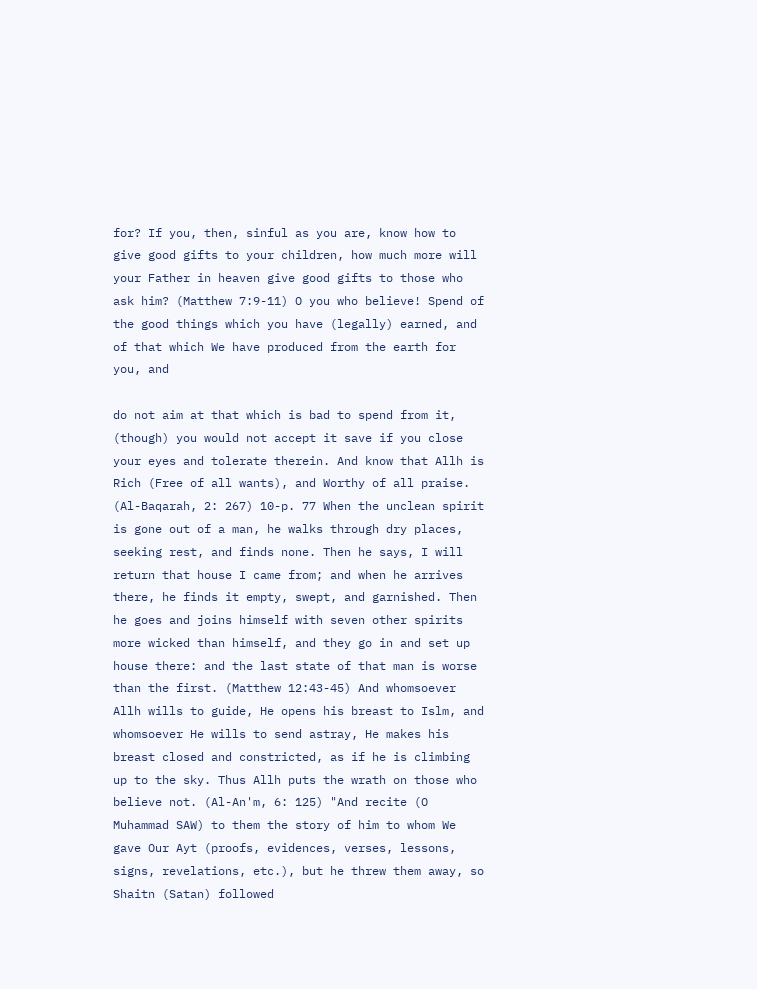for? If you, then, sinful as you are, know how to give good gifts to your children, how much more will your Father in heaven give good gifts to those who ask him? (Matthew 7:9-11) O you who believe! Spend of the good things which you have (legally) earned, and of that which We have produced from the earth for you, and

do not aim at that which is bad to spend from it, (though) you would not accept it save if you close your eyes and tolerate therein. And know that Allh is Rich (Free of all wants), and Worthy of all praise. (Al-Baqarah, 2: 267) 10-p. 77 When the unclean spirit is gone out of a man, he walks through dry places, seeking rest, and finds none. Then he says, I will return that house I came from; and when he arrives there, he finds it empty, swept, and garnished. Then he goes and joins himself with seven other spirits more wicked than himself, and they go in and set up house there: and the last state of that man is worse than the first. (Matthew 12:43-45) And whomsoever Allh wills to guide, He opens his breast to Islm, and whomsoever He wills to send astray, He makes his breast closed and constricted, as if he is climbing up to the sky. Thus Allh puts the wrath on those who believe not. (Al-An'm, 6: 125) "And recite (O Muhammad SAW) to them the story of him to whom We gave Our Ayt (proofs, evidences, verses, lessons, signs, revelations, etc.), but he threw them away, so Shaitn (Satan) followed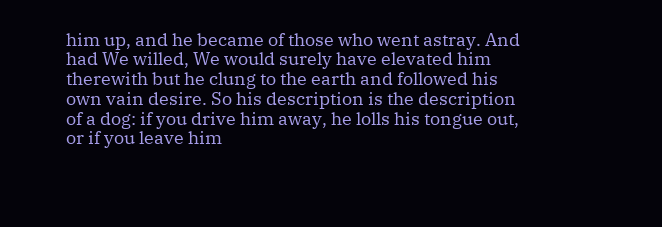him up, and he became of those who went astray. And had We willed, We would surely have elevated him therewith but he clung to the earth and followed his own vain desire. So his description is the description of a dog: if you drive him away, he lolls his tongue out, or if you leave him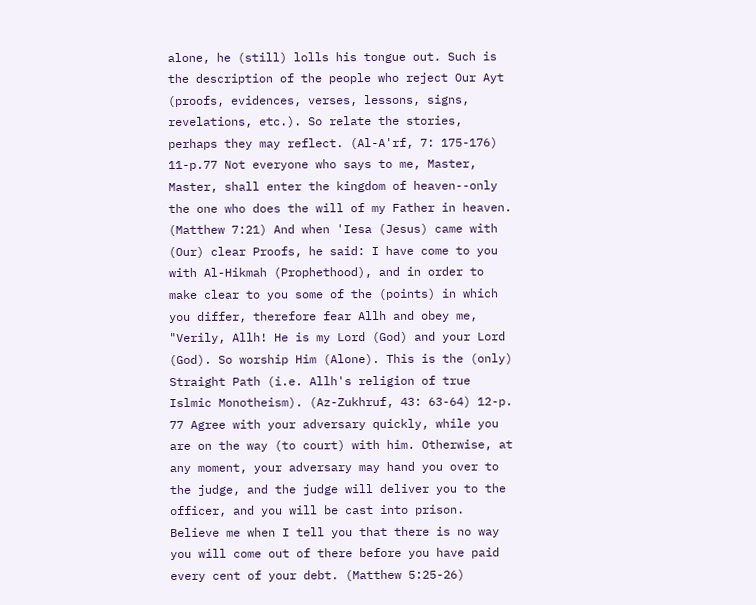alone, he (still) lolls his tongue out. Such is the description of the people who reject Our Ayt (proofs, evidences, verses, lessons, signs, revelations, etc.). So relate the stories, perhaps they may reflect. (Al-A'rf, 7: 175-176) 11-p.77 Not everyone who says to me, Master, Master, shall enter the kingdom of heaven--only the one who does the will of my Father in heaven. (Matthew 7:21) And when 'Iesa (Jesus) came with (Our) clear Proofs, he said: I have come to you with Al-Hikmah (Prophethood), and in order to make clear to you some of the (points) in which you differ, therefore fear Allh and obey me, "Verily, Allh! He is my Lord (God) and your Lord (God). So worship Him (Alone). This is the (only) Straight Path (i.e. Allh's religion of true Islmic Monotheism). (Az-Zukhruf, 43: 63-64) 12-p. 77 Agree with your adversary quickly, while you are on the way (to court) with him. Otherwise, at any moment, your adversary may hand you over to the judge, and the judge will deliver you to the officer, and you will be cast into prison. Believe me when I tell you that there is no way you will come out of there before you have paid every cent of your debt. (Matthew 5:25-26)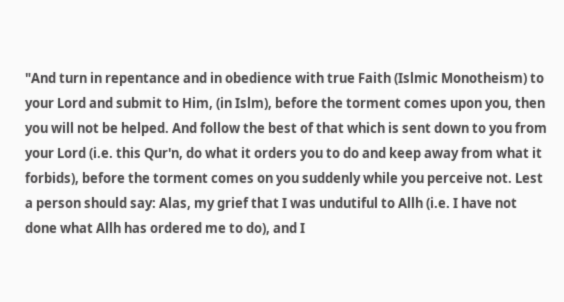"And turn in repentance and in obedience with true Faith (Islmic Monotheism) to your Lord and submit to Him, (in Islm), before the torment comes upon you, then you will not be helped. And follow the best of that which is sent down to you from your Lord (i.e. this Qur'n, do what it orders you to do and keep away from what it forbids), before the torment comes on you suddenly while you perceive not. Lest a person should say: Alas, my grief that I was undutiful to Allh (i.e. I have not done what Allh has ordered me to do), and I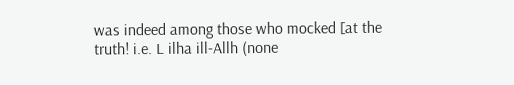was indeed among those who mocked [at the truth! i.e. L ilha ill-Allh (none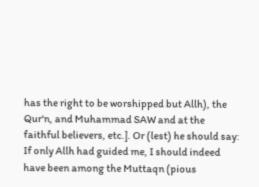has the right to be worshipped but Allh), the Qur'n, and Muhammad SAW and at the faithful believers, etc.]. Or (lest) he should say: If only Allh had guided me, I should indeed have been among the Muttaqn (pious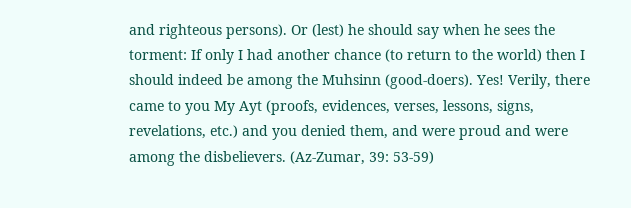and righteous persons). Or (lest) he should say when he sees the torment: If only I had another chance (to return to the world) then I should indeed be among the Muhsinn (good-doers). Yes! Verily, there came to you My Ayt (proofs, evidences, verses, lessons, signs, revelations, etc.) and you denied them, and were proud and were among the disbelievers. (Az-Zumar, 39: 53-59)